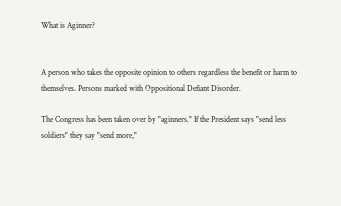What is Aginner?


A person who takes the opposite opinion to others regardless the benefit or harm to themselves. Persons marked with Oppositional Defiant Disorder.

The Congress has been taken over by "aginners." If the President says "send less soldiers" they say "send more,"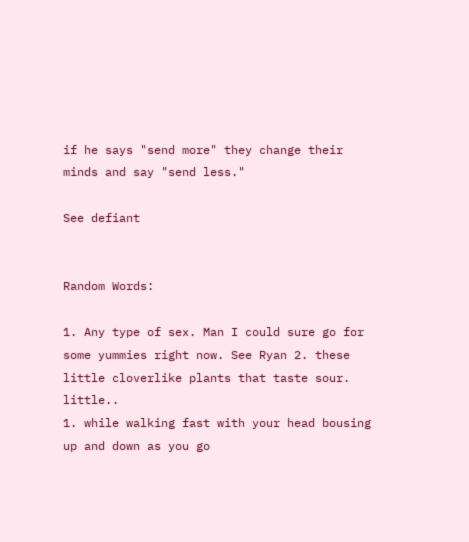if he says "send more" they change their minds and say "send less."

See defiant


Random Words:

1. Any type of sex. Man I could sure go for some yummies right now. See Ryan 2. these little cloverlike plants that taste sour. little..
1. while walking fast with your head bousing up and down as you go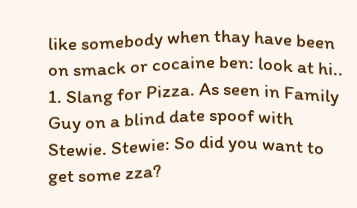like somebody when thay have been on smack or cocaine ben: look at hi..
1. Slang for Pizza. As seen in Family Guy on a blind date spoof with Stewie. Stewie: So did you want to get some zza?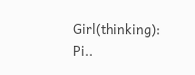Girl(thinking): Pi..